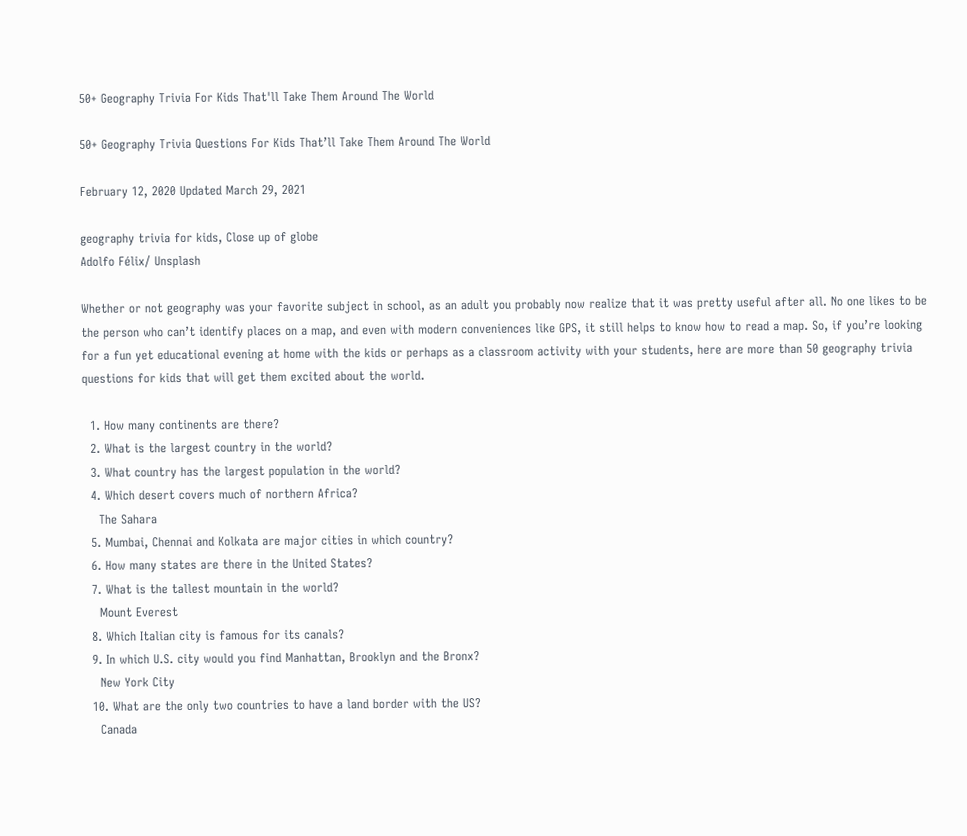50+ Geography Trivia For Kids That'll Take Them Around The World

50+ Geography Trivia Questions For Kids That’ll Take Them Around The World

February 12, 2020 Updated March 29, 2021

geography trivia for kids, Close up of globe
Adolfo Félix/ Unsplash

Whether or not geography was your favorite subject in school, as an adult you probably now realize that it was pretty useful after all. No one likes to be the person who can’t identify places on a map, and even with modern conveniences like GPS, it still helps to know how to read a map. So, if you’re looking for a fun yet educational evening at home with the kids or perhaps as a classroom activity with your students, here are more than 50 geography trivia questions for kids that will get them excited about the world.

  1. How many continents are there?
  2. What is the largest country in the world?
  3. What country has the largest population in the world?
  4. Which desert covers much of northern Africa?
    The Sahara
  5. Mumbai, Chennai and Kolkata are major cities in which country?
  6. How many states are there in the United States?
  7. What is the tallest mountain in the world?
    Mount Everest
  8. Which Italian city is famous for its canals?
  9. In which U.S. city would you find Manhattan, Brooklyn and the Bronx?
    New York City
  10. What are the only two countries to have a land border with the US?
    Canada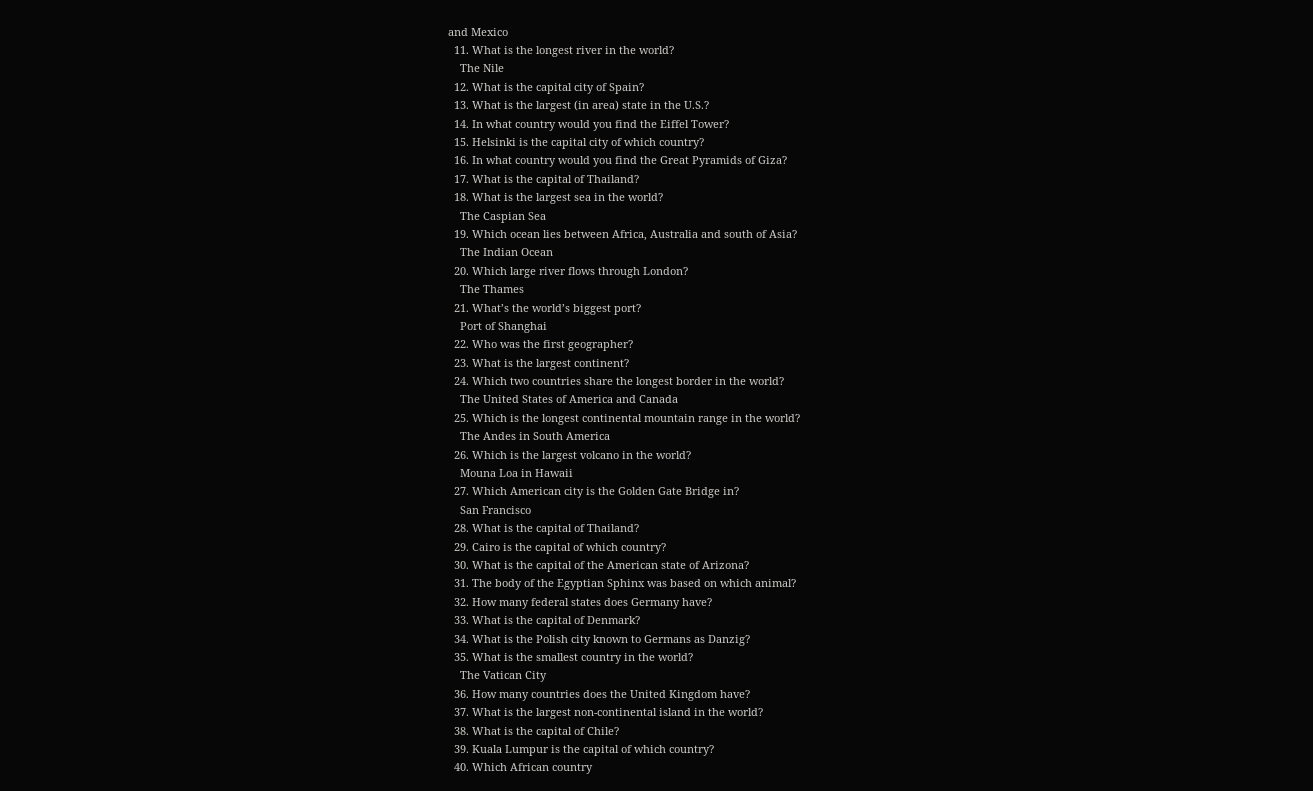and Mexico
  11. What is the longest river in the world?
    The Nile
  12. What is the capital city of Spain?
  13. What is the largest (in area) state in the U.S.?
  14. In what country would you find the Eiffel Tower?
  15. Helsinki is the capital city of which country?
  16. In what country would you find the Great Pyramids of Giza?
  17. What is the capital of Thailand?
  18. What is the largest sea in the world?
    The Caspian Sea
  19. Which ocean lies between Africa, Australia and south of Asia?
    The Indian Ocean
  20. Which large river flows through London?
    The Thames
  21. What’s the world’s biggest port?
    Port of Shanghai
  22. Who was the first geographer?
  23. What is the largest continent?
  24. Which two countries share the longest border in the world?
    The United States of America and Canada
  25. Which is the longest continental mountain range in the world?
    The Andes in South America
  26. Which is the largest volcano in the world?
    Mouna Loa in Hawaii
  27. Which American city is the Golden Gate Bridge in?
    San Francisco
  28. What is the capital of Thailand?
  29. Cairo is the capital of which country?
  30. What is the capital of the American state of Arizona?
  31. The body of the Egyptian Sphinx was based on which animal?
  32. How many federal states does Germany have?
  33. What is the capital of Denmark?
  34. What is the Polish city known to Germans as Danzig?
  35. What is the smallest country in the world?
    The Vatican City
  36. How many countries does the United Kingdom have?
  37. What is the largest non-continental island in the world?
  38. What is the capital of Chile?
  39. Kuala Lumpur is the capital of which country?
  40. Which African country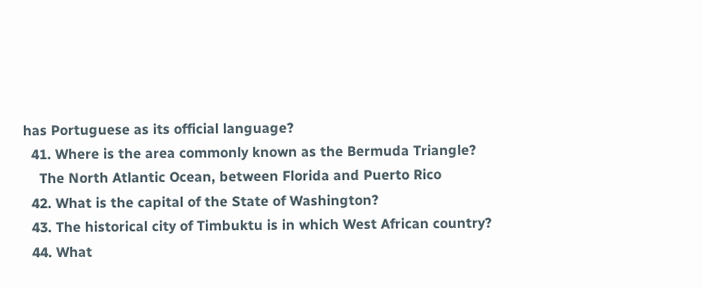has Portuguese as its official language?
  41. Where is the area commonly known as the Bermuda Triangle?
    The North Atlantic Ocean, between Florida and Puerto Rico
  42. What is the capital of the State of Washington?
  43. The historical city of Timbuktu is in which West African country?
  44. What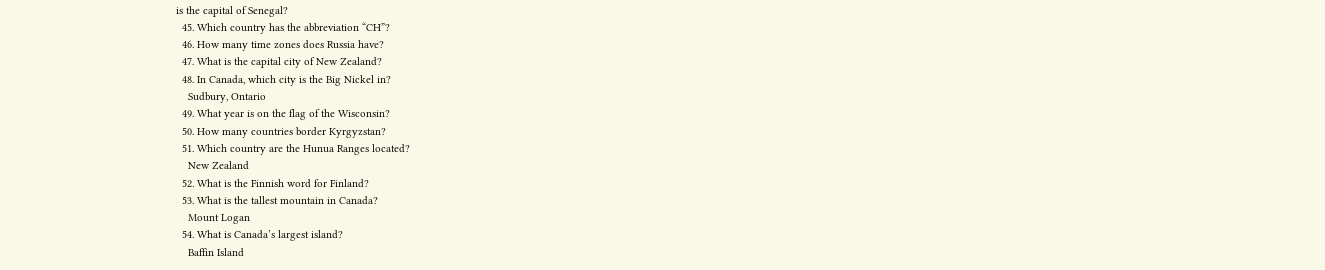is the capital of Senegal?
  45. Which country has the abbreviation “CH”?
  46. How many time zones does Russia have?
  47. What is the capital city of New Zealand?
  48. In Canada, which city is the Big Nickel in?
    Sudbury, Ontario
  49. What year is on the flag of the Wisconsin?
  50. How many countries border Kyrgyzstan?
  51. Which country are the Hunua Ranges located?
    New Zealand
  52. What is the Finnish word for Finland?
  53. What is the tallest mountain in Canada?
    Mount Logan
  54. What is Canada’s largest island?
    Baffin Island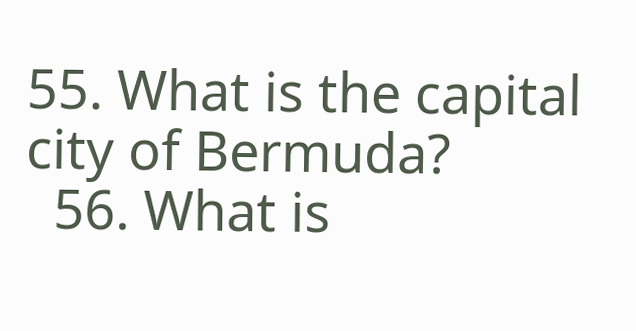55. What is the capital city of Bermuda?
  56. What is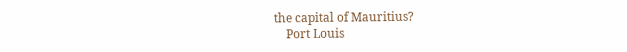the capital of Mauritius?
    Port Louis